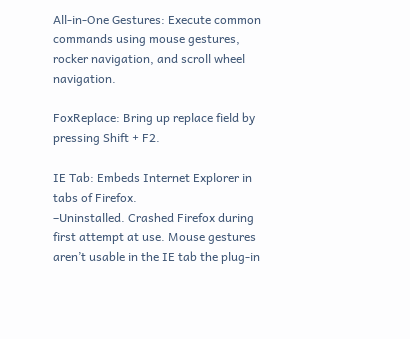All-in-One Gestures: Execute common commands using mouse gestures, rocker navigation, and scroll wheel navigation.

FoxReplace: Bring up replace field by pressing Shift + F2.

IE Tab: Embeds Internet Explorer in tabs of Firefox.
–Uninstalled. Crashed Firefox during first attempt at use. Mouse gestures aren’t usable in the IE tab the plug-in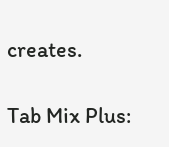creates.

Tab Mix Plus: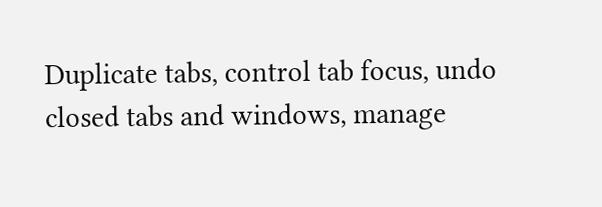Duplicate tabs, control tab focus, undo closed tabs and windows, manage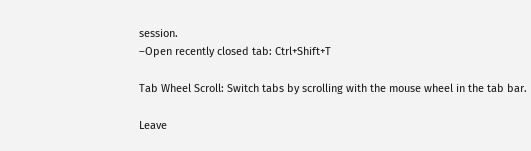session.
–Open recently closed tab: Ctrl+Shift+T

Tab Wheel Scroll: Switch tabs by scrolling with the mouse wheel in the tab bar.

Leave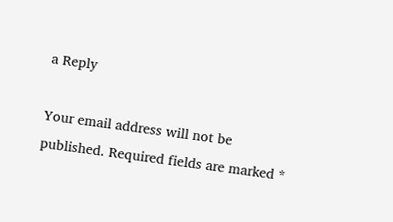a Reply

Your email address will not be published. Required fields are marked *